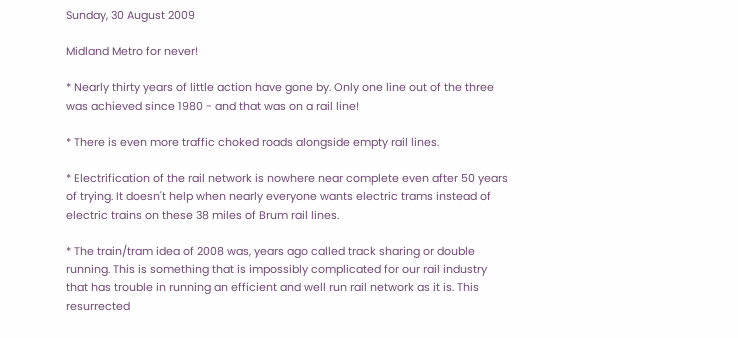Sunday, 30 August 2009

Midland Metro for never!

* Nearly thirty years of little action have gone by. Only one line out of the three was achieved since 1980 - and that was on a rail line!

* There is even more traffic choked roads alongside empty rail lines.

* Electrification of the rail network is nowhere near complete even after 50 years of trying. It doesn't help when nearly everyone wants electric trams instead of electric trains on these 38 miles of Brum rail lines.

* The train/tram idea of 2008 was, years ago called track sharing or double running. This is something that is impossibly complicated for our rail industry that has trouble in running an efficient and well run rail network as it is. This resurrected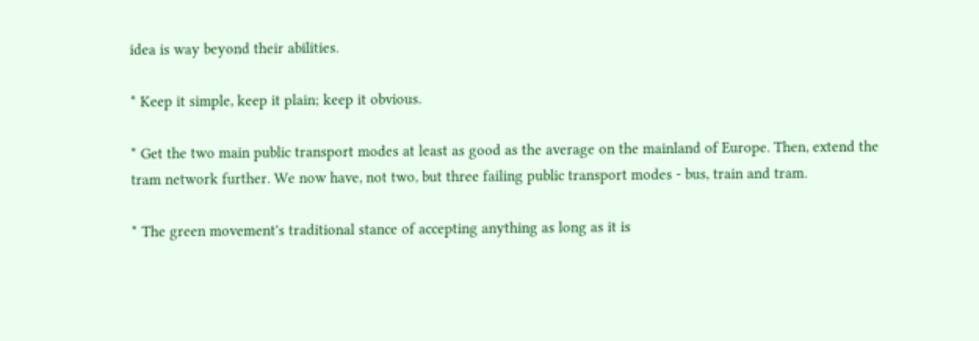idea is way beyond their abilities.

* Keep it simple, keep it plain; keep it obvious.

* Get the two main public transport modes at least as good as the average on the mainland of Europe. Then, extend the tram network further. We now have, not two, but three failing public transport modes - bus, train and tram.

* The green movement's traditional stance of accepting anything as long as it is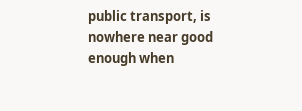public transport, is nowhere near good enough when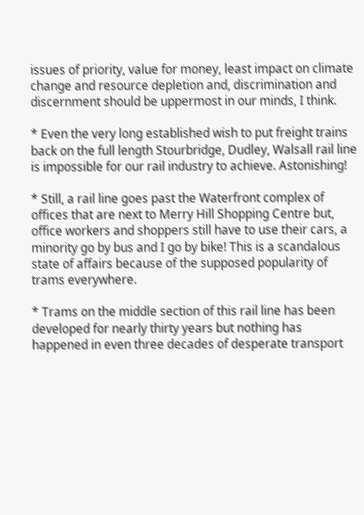issues of priority, value for money, least impact on climate change and resource depletion and, discrimination and discernment should be uppermost in our minds, I think.

* Even the very long established wish to put freight trains back on the full length Stourbridge, Dudley, Walsall rail line is impossible for our rail industry to achieve. Astonishing!

* Still, a rail line goes past the Waterfront complex of offices that are next to Merry Hill Shopping Centre but, office workers and shoppers still have to use their cars, a minority go by bus and I go by bike! This is a scandalous state of affairs because of the supposed popularity of trams everywhere.

* Trams on the middle section of this rail line has been developed for nearly thirty years but nothing has happened in even three decades of desperate transport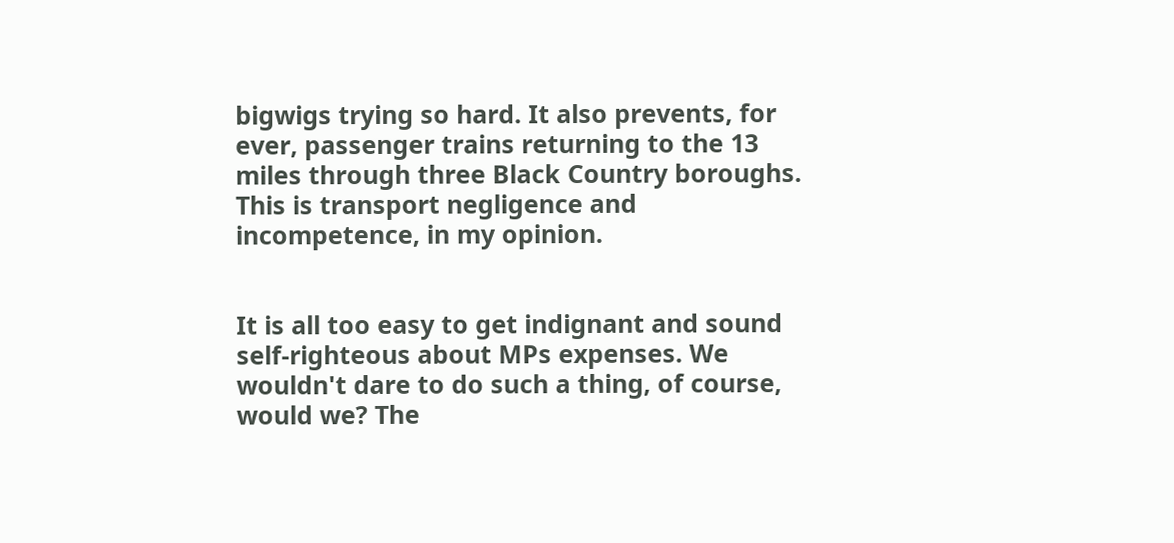bigwigs trying so hard. It also prevents, for ever, passenger trains returning to the 13 miles through three Black Country boroughs. This is transport negligence and incompetence, in my opinion.


It is all too easy to get indignant and sound self-righteous about MPs expenses. We wouldn't dare to do such a thing, of course, would we? The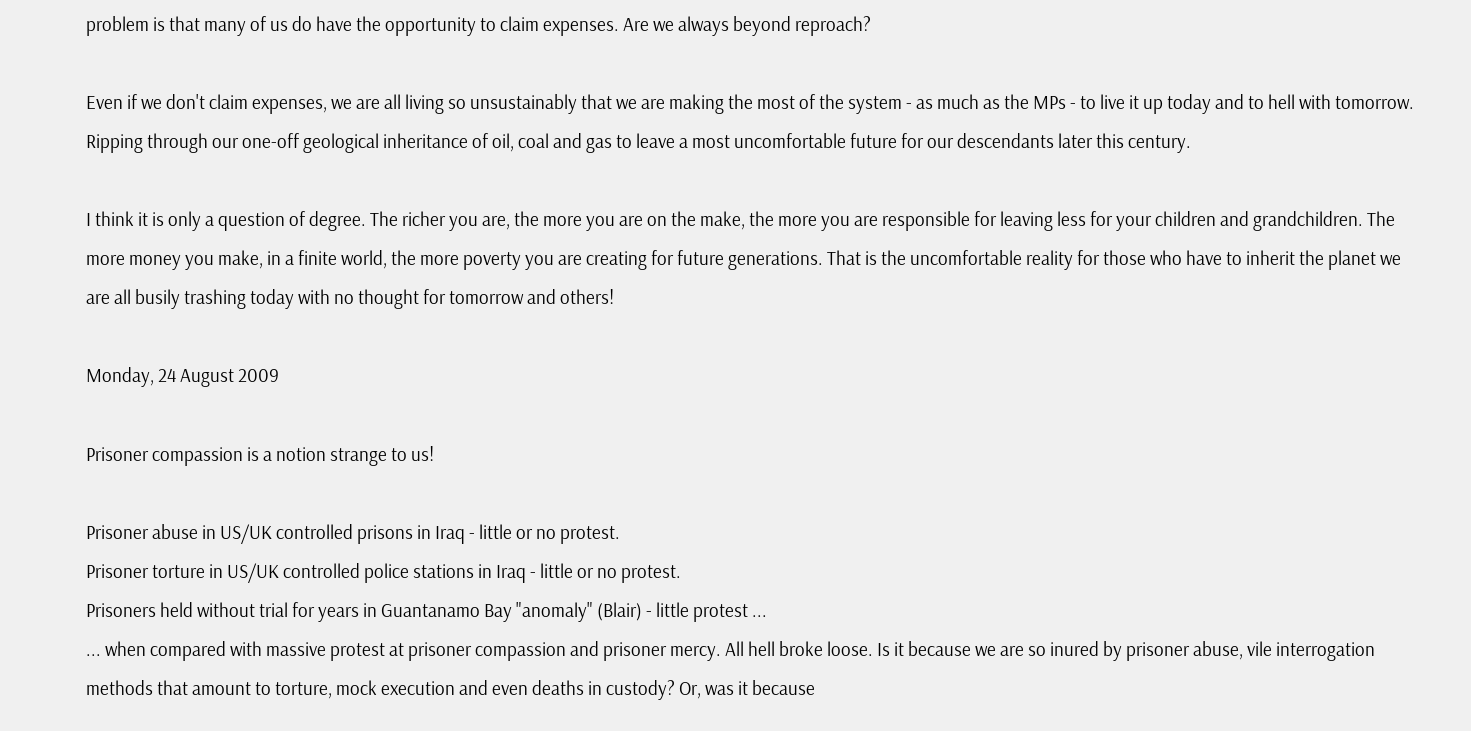problem is that many of us do have the opportunity to claim expenses. Are we always beyond reproach?

Even if we don't claim expenses, we are all living so unsustainably that we are making the most of the system - as much as the MPs - to live it up today and to hell with tomorrow. Ripping through our one-off geological inheritance of oil, coal and gas to leave a most uncomfortable future for our descendants later this century.

I think it is only a question of degree. The richer you are, the more you are on the make, the more you are responsible for leaving less for your children and grandchildren. The more money you make, in a finite world, the more poverty you are creating for future generations. That is the uncomfortable reality for those who have to inherit the planet we are all busily trashing today with no thought for tomorrow and others!

Monday, 24 August 2009

Prisoner compassion is a notion strange to us!

Prisoner abuse in US/UK controlled prisons in Iraq - little or no protest.
Prisoner torture in US/UK controlled police stations in Iraq - little or no protest.
Prisoners held without trial for years in Guantanamo Bay "anomaly" (Blair) - little protest ...
... when compared with massive protest at prisoner compassion and prisoner mercy. All hell broke loose. Is it because we are so inured by prisoner abuse, vile interrogation methods that amount to torture, mock execution and even deaths in custody? Or, was it because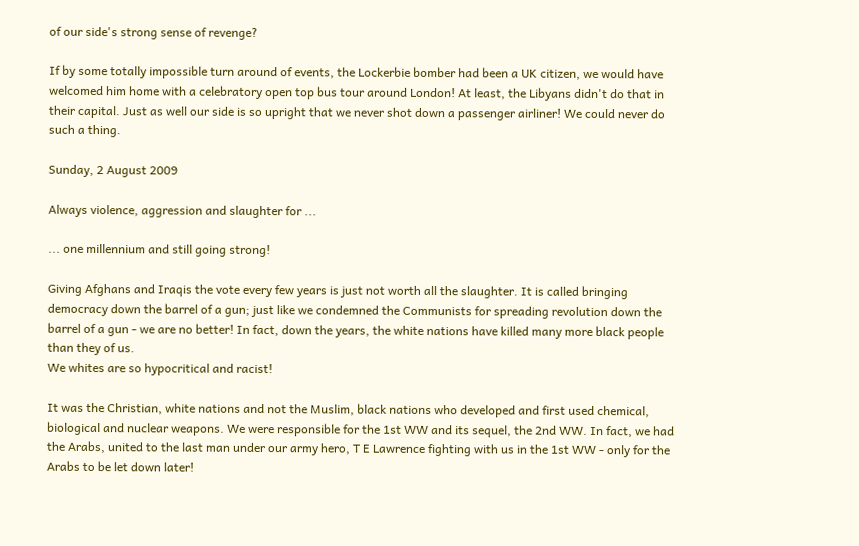of our side's strong sense of revenge?

If by some totally impossible turn around of events, the Lockerbie bomber had been a UK citizen, we would have welcomed him home with a celebratory open top bus tour around London! At least, the Libyans didn't do that in their capital. Just as well our side is so upright that we never shot down a passenger airliner! We could never do such a thing.

Sunday, 2 August 2009

Always violence, aggression and slaughter for ...

... one millennium and still going strong!

Giving Afghans and Iraqis the vote every few years is just not worth all the slaughter. It is called bringing democracy down the barrel of a gun; just like we condemned the Communists for spreading revolution down the barrel of a gun - we are no better! In fact, down the years, the white nations have killed many more black people than they of us.
We whites are so hypocritical and racist!

It was the Christian, white nations and not the Muslim, black nations who developed and first used chemical, biological and nuclear weapons. We were responsible for the 1st WW and its sequel, the 2nd WW. In fact, we had the Arabs, united to the last man under our army hero, T E Lawrence fighting with us in the 1st WW - only for the Arabs to be let down later!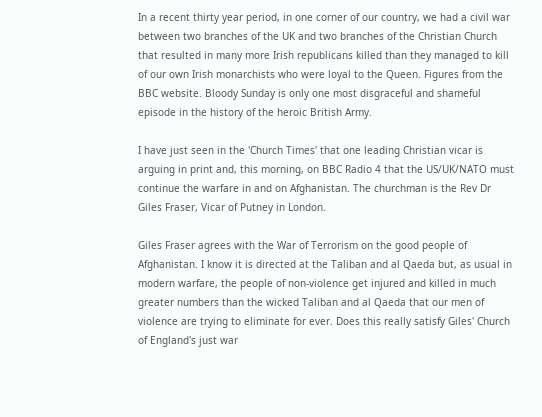In a recent thirty year period, in one corner of our country, we had a civil war between two branches of the UK and two branches of the Christian Church that resulted in many more Irish republicans killed than they managed to kill of our own Irish monarchists who were loyal to the Queen. Figures from the BBC website. Bloody Sunday is only one most disgraceful and shameful episode in the history of the heroic British Army.

I have just seen in the 'Church Times' that one leading Christian vicar is arguing in print and, this morning, on BBC Radio 4 that the US/UK/NATO must continue the warfare in and on Afghanistan. The churchman is the Rev Dr Giles Fraser, Vicar of Putney in London.

Giles Fraser agrees with the War of Terrorism on the good people of Afghanistan. I know it is directed at the Taliban and al Qaeda but, as usual in modern warfare, the people of non-violence get injured and killed in much greater numbers than the wicked Taliban and al Qaeda that our men of violence are trying to eliminate for ever. Does this really satisfy Giles' Church of England's just war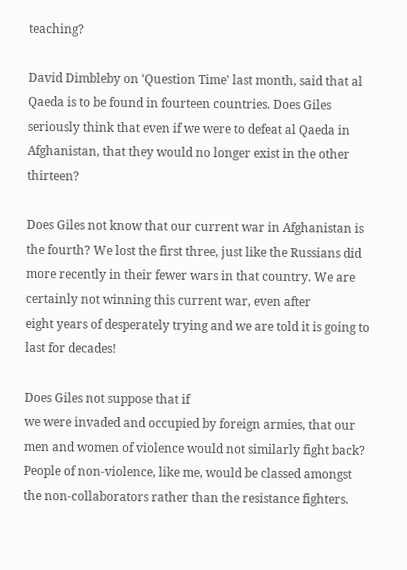teaching?

David Dimbleby on 'Question Time' last month, said that al Qaeda is to be found in fourteen countries. Does Giles seriously think that even if we were to defeat al Qaeda in Afghanistan, that they would no longer exist in the other thirteen?

Does Giles not know that our current war in Afghanistan is the fourth? We lost the first three, just like the Russians did more recently in their fewer wars in that country. We are certainly not winning this current war, even after
eight years of desperately trying and we are told it is going to last for decades!

Does Giles not suppose that if
we were invaded and occupied by foreign armies, that our men and women of violence would not similarly fight back? People of non-violence, like me, would be classed amongst the non-collaborators rather than the resistance fighters.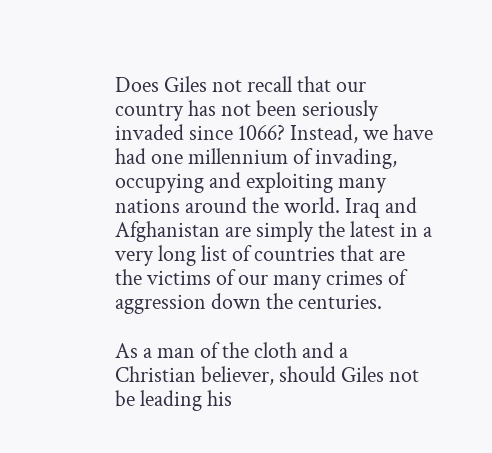Does Giles not recall that our country has not been seriously invaded since 1066? Instead, we have had one millennium of invading, occupying and exploiting many nations around the world. Iraq and Afghanistan are simply the latest in a very long list of countries that are the victims of our many crimes of aggression down the centuries.

As a man of the cloth and a Christian believer, should Giles not be leading his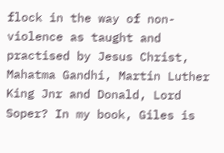flock in the way of non-violence as taught and practised by Jesus Christ, Mahatma Gandhi, Martin Luther King Jnr and Donald, Lord Soper? In my book, Giles is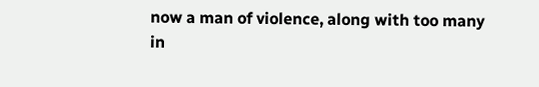now a man of violence, along with too many in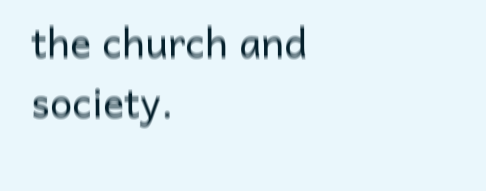the church and society.